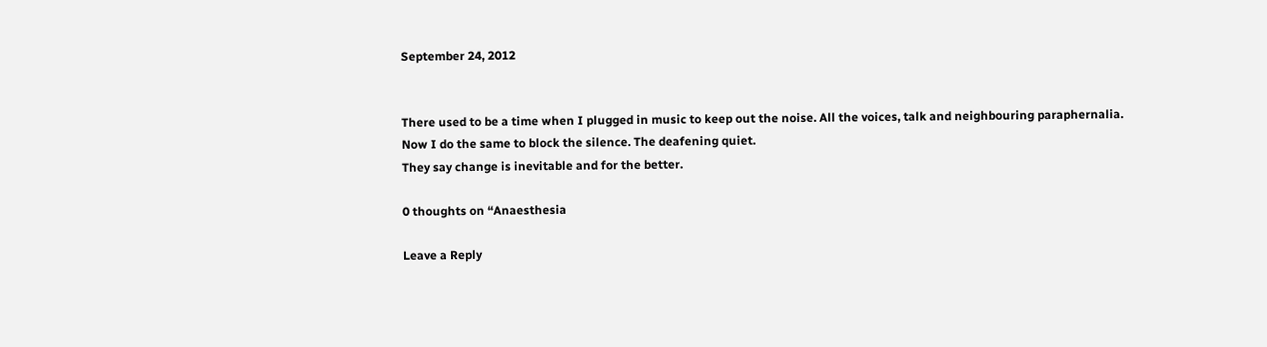September 24, 2012


There used to be a time when I plugged in music to keep out the noise. All the voices, talk and neighbouring paraphernalia.
Now I do the same to block the silence. The deafening quiet.
They say change is inevitable and for the better.

0 thoughts on “Anaesthesia

Leave a Reply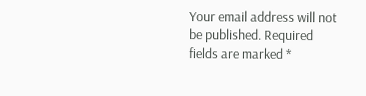Your email address will not be published. Required fields are marked *